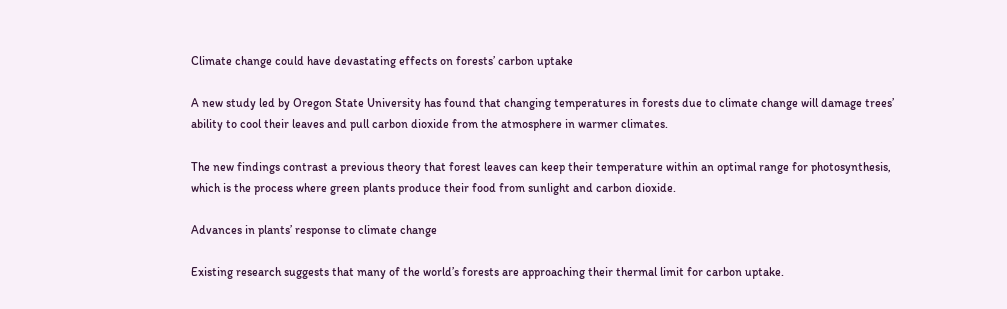Climate change could have devastating effects on forests’ carbon uptake

A new study led by Oregon State University has found that changing temperatures in forests due to climate change will damage trees’ ability to cool their leaves and pull carbon dioxide from the atmosphere in warmer climates.

The new findings contrast a previous theory that forest leaves can keep their temperature within an optimal range for photosynthesis, which is the process where green plants produce their food from sunlight and carbon dioxide.

Advances in plants’ response to climate change

Existing research suggests that many of the world’s forests are approaching their thermal limit for carbon uptake.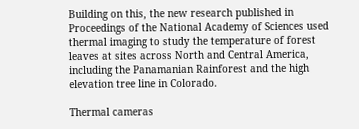Building on this, the new research published in Proceedings of the National Academy of Sciences used thermal imaging to study the temperature of forest leaves at sites across North and Central America, including the Panamanian Rainforest and the high elevation tree line in Colorado.

Thermal cameras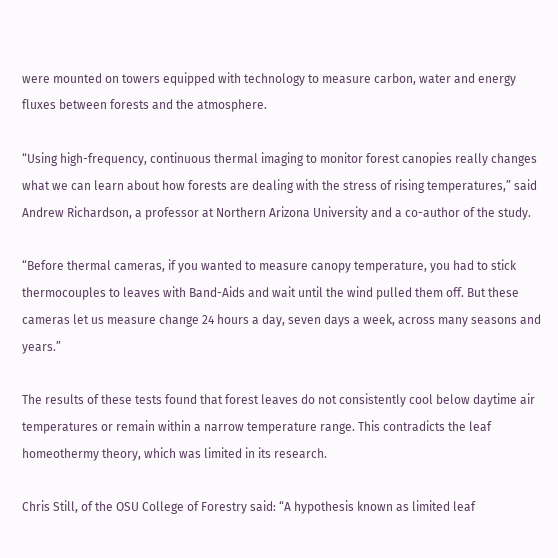were mounted on towers equipped with technology to measure carbon, water and energy fluxes between forests and the atmosphere.

“Using high-frequency, continuous thermal imaging to monitor forest canopies really changes what we can learn about how forests are dealing with the stress of rising temperatures,” said Andrew Richardson, a professor at Northern Arizona University and a co-author of the study.

“Before thermal cameras, if you wanted to measure canopy temperature, you had to stick thermocouples to leaves with Band-Aids and wait until the wind pulled them off. But these cameras let us measure change 24 hours a day, seven days a week, across many seasons and years.”

The results of these tests found that forest leaves do not consistently cool below daytime air temperatures or remain within a narrow temperature range. This contradicts the leaf homeothermy theory, which was limited in its research.

Chris Still, of the OSU College of Forestry said: “A hypothesis known as limited leaf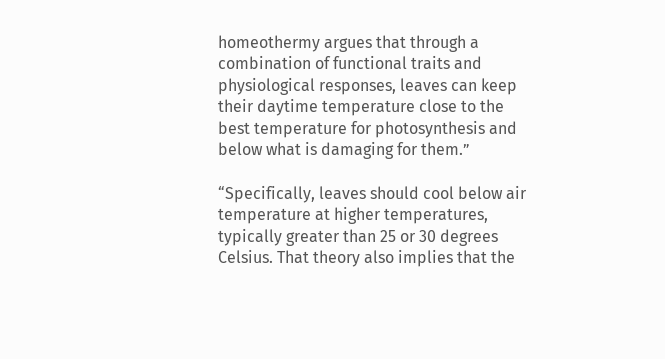homeothermy argues that through a combination of functional traits and physiological responses, leaves can keep their daytime temperature close to the best temperature for photosynthesis and below what is damaging for them.”

“Specifically, leaves should cool below air temperature at higher temperatures, typically greater than 25 or 30 degrees Celsius. That theory also implies that the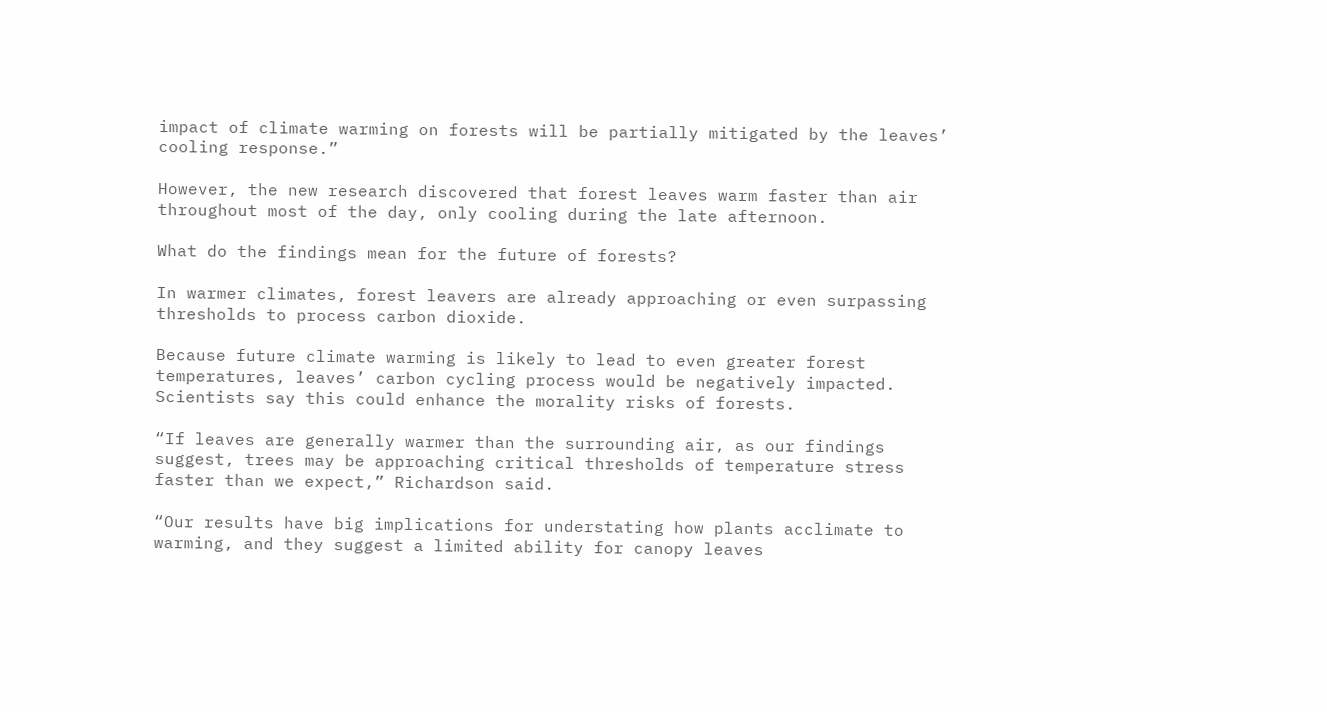impact of climate warming on forests will be partially mitigated by the leaves’ cooling response.”

However, the new research discovered that forest leaves warm faster than air throughout most of the day, only cooling during the late afternoon.

What do the findings mean for the future of forests?

In warmer climates, forest leavers are already approaching or even surpassing thresholds to process carbon dioxide.

Because future climate warming is likely to lead to even greater forest temperatures, leaves’ carbon cycling process would be negatively impacted. Scientists say this could enhance the morality risks of forests.

“If leaves are generally warmer than the surrounding air, as our findings suggest, trees may be approaching critical thresholds of temperature stress faster than we expect,” Richardson said.

“Our results have big implications for understating how plants acclimate to warming, and they suggest a limited ability for canopy leaves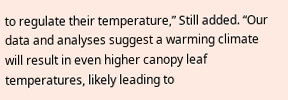to regulate their temperature,” Still added. “Our data and analyses suggest a warming climate will result in even higher canopy leaf temperatures, likely leading to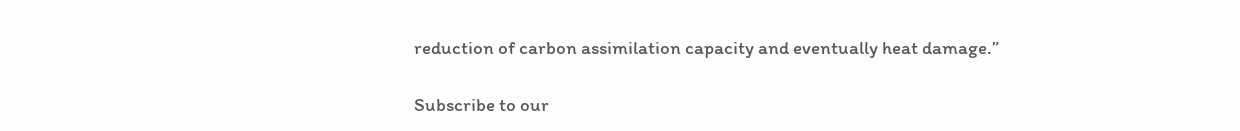reduction of carbon assimilation capacity and eventually heat damage.”

Subscribe to our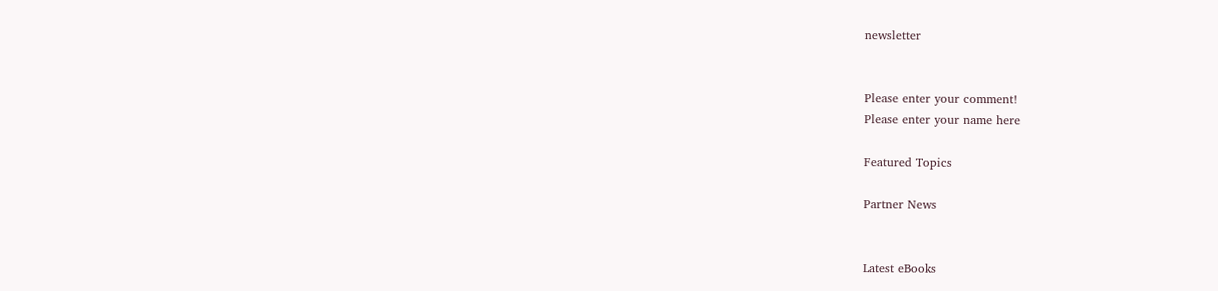newsletter


Please enter your comment!
Please enter your name here

Featured Topics

Partner News


Latest eBooks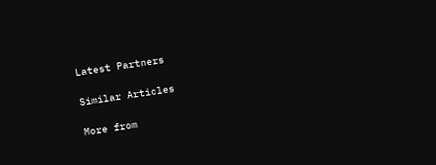Latest Partners

Similar Articles

More from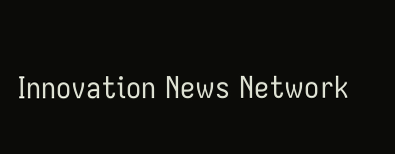Innovation News Network